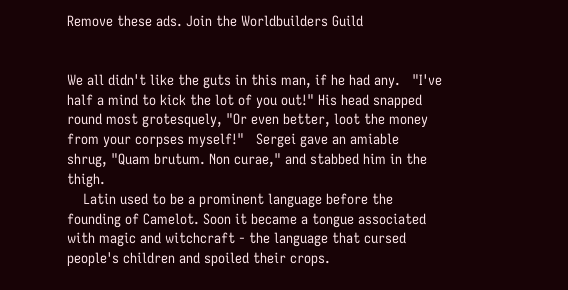Remove these ads. Join the Worldbuilders Guild


We all didn't like the guts in this man, if he had any.   "I've half a mind to kick the lot of you out!" His head snapped round most grotesquely, "Or even better, loot the money from your corpses myself!"   Sergei gave an amiable shrug, "Quam brutum. Non curae," and stabbed him in the thigh.
    Latin used to be a prominent language before the founding of Camelot. Soon it became a tongue associated with magic and witchcraft - the language that cursed people's children and spoiled their crops.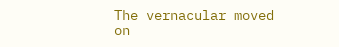The vernacular moved on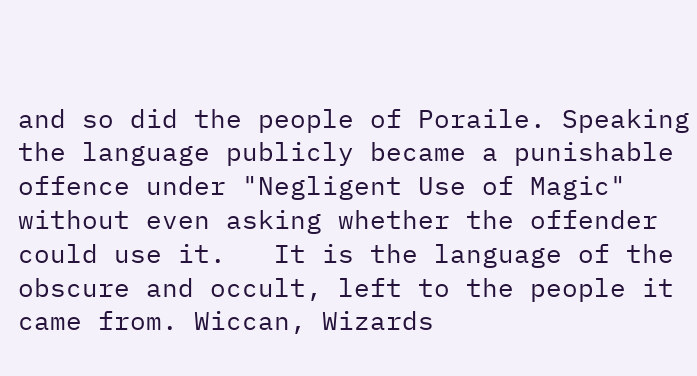and so did the people of Poraile. Speaking the language publicly became a punishable offence under "Negligent Use of Magic" without even asking whether the offender could use it.   It is the language of the obscure and occult, left to the people it came from. Wiccan, Wizards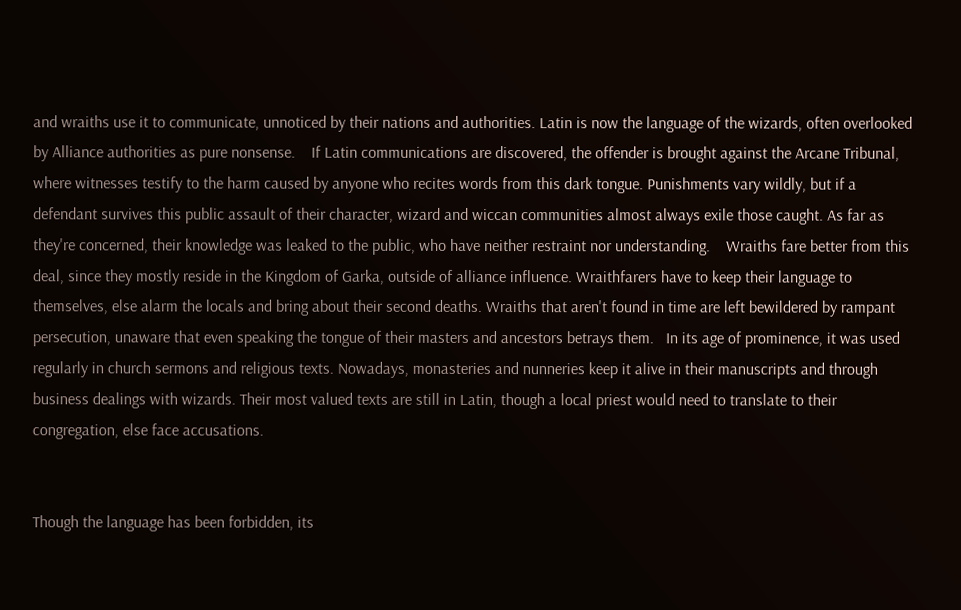and wraiths use it to communicate, unnoticed by their nations and authorities. Latin is now the language of the wizards, often overlooked by Alliance authorities as pure nonsense.    If Latin communications are discovered, the offender is brought against the Arcane Tribunal, where witnesses testify to the harm caused by anyone who recites words from this dark tongue. Punishments vary wildly, but if a defendant survives this public assault of their character, wizard and wiccan communities almost always exile those caught. As far as they're concerned, their knowledge was leaked to the public, who have neither restraint nor understanding.    Wraiths fare better from this deal, since they mostly reside in the Kingdom of Garka, outside of alliance influence. Wraithfarers have to keep their language to themselves, else alarm the locals and bring about their second deaths. Wraiths that aren't found in time are left bewildered by rampant persecution, unaware that even speaking the tongue of their masters and ancestors betrays them.   In its age of prominence, it was used regularly in church sermons and religious texts. Nowadays, monasteries and nunneries keep it alive in their manuscripts and through business dealings with wizards. Their most valued texts are still in Latin, though a local priest would need to translate to their congregation, else face accusations.


Though the language has been forbidden, its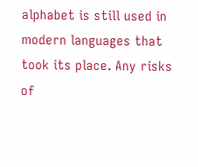alphabet is still used in modern languages that took its place. Any risks of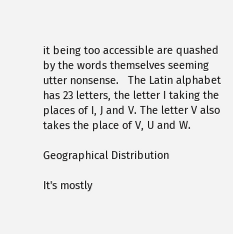it being too accessible are quashed by the words themselves seeming utter nonsense.   The Latin alphabet has 23 letters, the letter I taking the places of I, J and V. The letter V also takes the place of V, U and W.

Geographical Distribution

It's mostly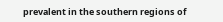prevalent in the southern regions of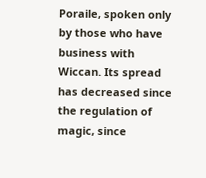Poraile, spoken only by those who have business with Wiccan. Its spread has decreased since the regulation of magic, since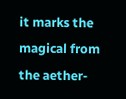it marks the magical from the aether-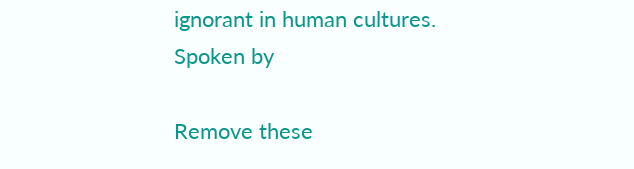ignorant in human cultures.
Spoken by

Remove these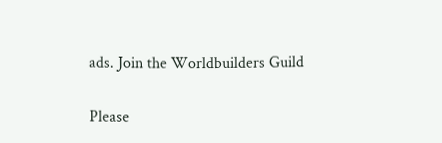ads. Join the Worldbuilders Guild


Please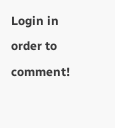Login in order to comment!